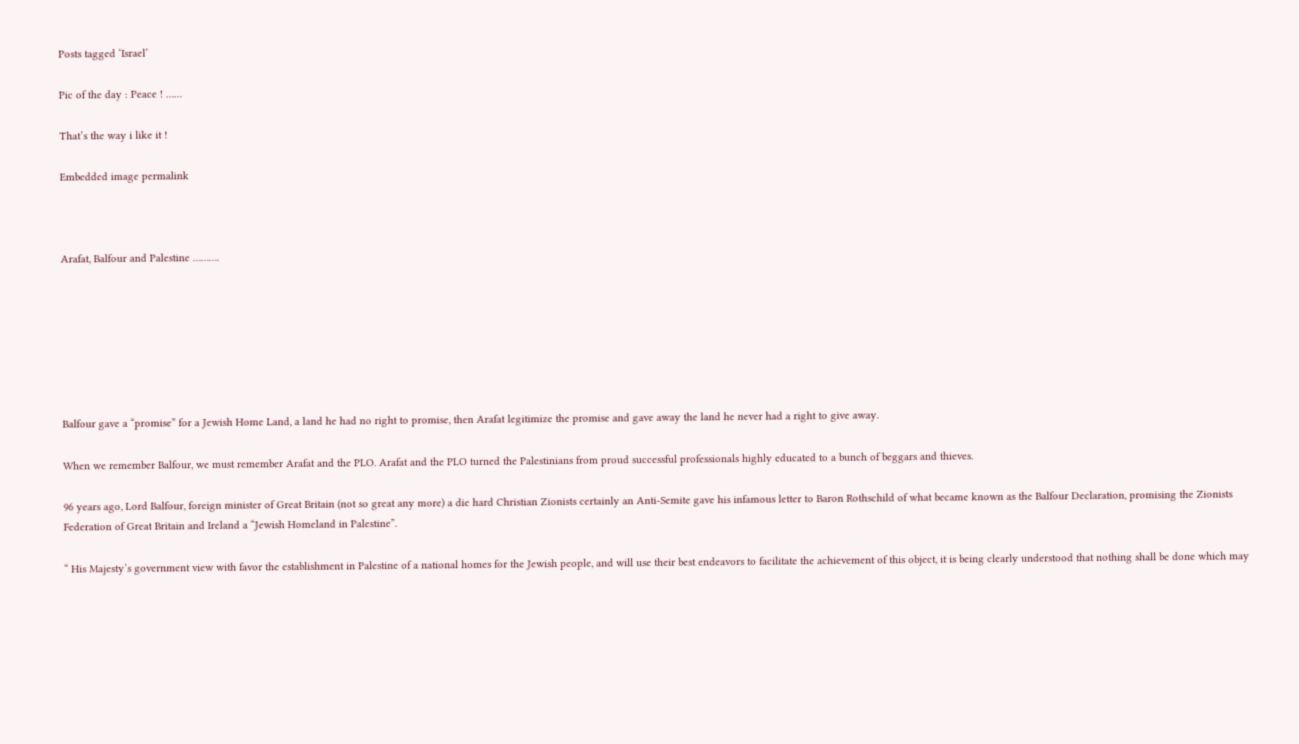Posts tagged ‘Israel’

Pic of the day : Peace ! ……

That’s the way i like it !

Embedded image permalink



Arafat, Balfour and Palestine ……….







Balfour gave a “promise” for a Jewish Home Land, a land he had no right to promise, then Arafat legitimize the promise and gave away the land he never had a right to give away.

When we remember Balfour, we must remember Arafat and the PLO. Arafat and the PLO turned the Palestinians from proud successful professionals highly educated to a bunch of beggars and thieves.

96 years ago, Lord Balfour, foreign minister of Great Britain (not so great any more) a die hard Christian Zionists certainly an Anti-Semite gave his infamous letter to Baron Rothschild of what became known as the Balfour Declaration, promising the Zionists Federation of Great Britain and Ireland a “Jewish Homeland in Palestine”.

“ His Majesty’s government view with favor the establishment in Palestine of a national homes for the Jewish people, and will use their best endeavors to facilitate the achievement of this object, it is being clearly understood that nothing shall be done which may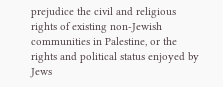prejudice the civil and religious rights of existing non-Jewish communities in Palestine, or the rights and political status enjoyed by Jews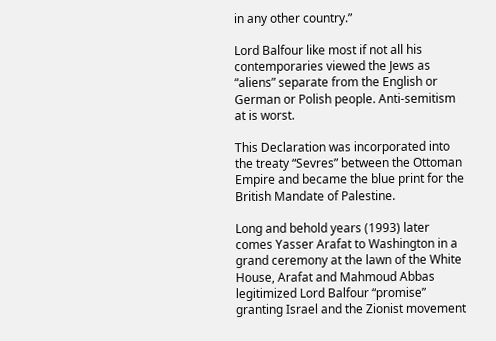in any other country.”

Lord Balfour like most if not all his contemporaries viewed the Jews as “aliens” separate from the English or German or Polish people. Anti-semitism at is worst.

This Declaration was incorporated into the treaty “Sevres” between the Ottoman Empire and became the blue print for the British Mandate of Palestine.

Long and behold years (1993) later comes Yasser Arafat to Washington in a grand ceremony at the lawn of the White House, Arafat and Mahmoud Abbas legitimized Lord Balfour “promise” granting Israel and the Zionist movement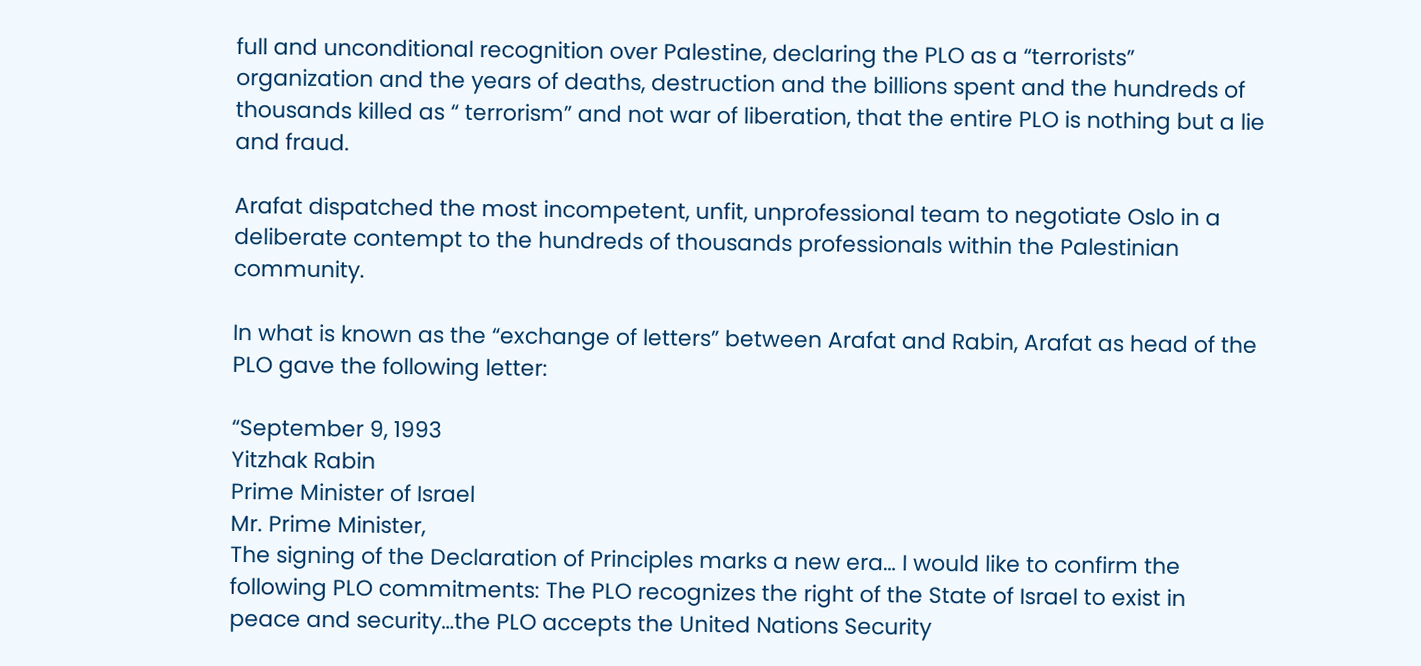full and unconditional recognition over Palestine, declaring the PLO as a “terrorists” organization and the years of deaths, destruction and the billions spent and the hundreds of thousands killed as “ terrorism” and not war of liberation, that the entire PLO is nothing but a lie and fraud.

Arafat dispatched the most incompetent, unfit, unprofessional team to negotiate Oslo in a deliberate contempt to the hundreds of thousands professionals within the Palestinian community.

In what is known as the “exchange of letters” between Arafat and Rabin, Arafat as head of the PLO gave the following letter:

“September 9, 1993
Yitzhak Rabin
Prime Minister of Israel
Mr. Prime Minister,
The signing of the Declaration of Principles marks a new era… I would like to confirm the following PLO commitments: The PLO recognizes the right of the State of Israel to exist in peace and security…the PLO accepts the United Nations Security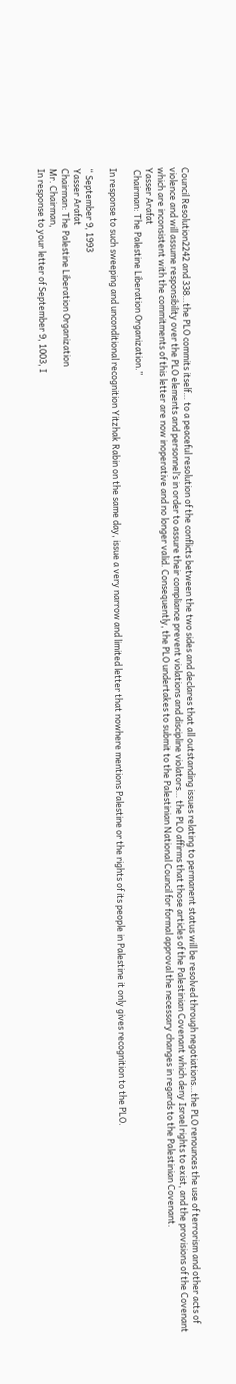Council Resolution2242 and 338…the PLO commits itself… to a peaceful resolution of the conflicts between the two sides and declares that all outstanding issues relating to permanent status will be resolved through negotiations…the PLO renounces the use of terrorism and other acts of violence and will assume responsibility over the PLO elements and personnel’s in order to assure their compliance prevent violations and discipline violators… the PLO affirms that those articles of the Palestinian Covenant which deny Israel rights to exist, and the provisions of the Covenant which are inconsistent with the commitments of this letter are now inoperative and no longer valid. Consequently, the PLO undertakes to submit to the Palestinian National Council for formal approval the necessary changes in regards to the Palestinian Covenant.
Yasser Arafat
 Chairman: The Palestine Liberation Organization.”

In response to such sweeping and unconditional recognition Yitzhak Rabin on the same day, issue a very narrow and limited letter that nowhere mentions Palestine or the rights of its people in Palestine it only gives recognition to the PLO.

“ September 9, 1993
Yasser Arafat
Chairman: The Palestine Liberation Organization
Mr. Chairman,
In response to your letter of September 9, 1003, I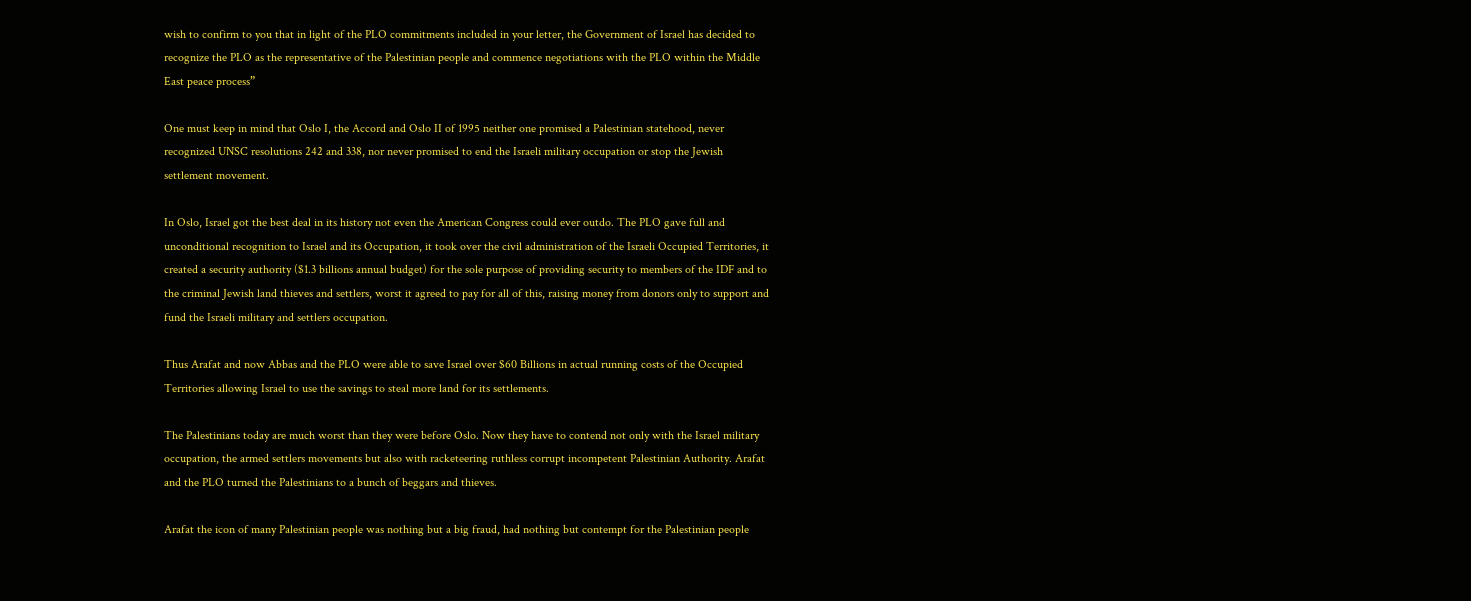wish to confirm to you that in light of the PLO commitments included in your letter, the Government of Israel has decided to recognize the PLO as the representative of the Palestinian people and commence negotiations with the PLO within the Middle East peace process”

One must keep in mind that Oslo I, the Accord and Oslo II of 1995 neither one promised a Palestinian statehood, never recognized UNSC resolutions 242 and 338, nor never promised to end the Israeli military occupation or stop the Jewish settlement movement.

In Oslo, Israel got the best deal in its history not even the American Congress could ever outdo. The PLO gave full and unconditional recognition to Israel and its Occupation, it took over the civil administration of the Israeli Occupied Territories, it created a security authority ($1.3 billions annual budget) for the sole purpose of providing security to members of the IDF and to the criminal Jewish land thieves and settlers, worst it agreed to pay for all of this, raising money from donors only to support and fund the Israeli military and settlers occupation.

Thus Arafat and now Abbas and the PLO were able to save Israel over $60 Billions in actual running costs of the Occupied Territories allowing Israel to use the savings to steal more land for its settlements.

The Palestinians today are much worst than they were before Oslo. Now they have to contend not only with the Israel military occupation, the armed settlers movements but also with racketeering ruthless corrupt incompetent Palestinian Authority. Arafat and the PLO turned the Palestinians to a bunch of beggars and thieves.

Arafat the icon of many Palestinian people was nothing but a big fraud, had nothing but contempt for the Palestinian people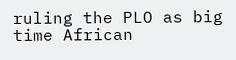ruling the PLO as big time African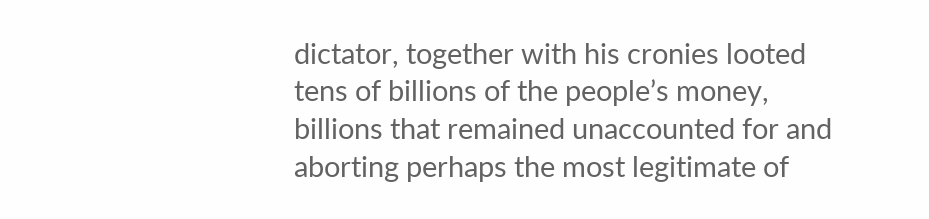dictator, together with his cronies looted tens of billions of the people’s money, billions that remained unaccounted for and aborting perhaps the most legitimate of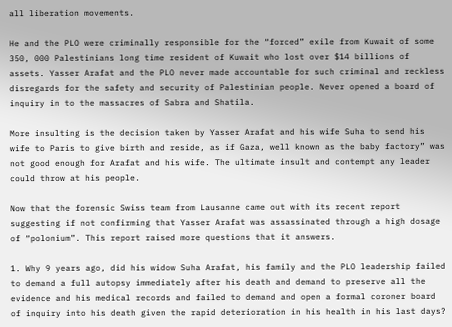all liberation movements.

He and the PLO were criminally responsible for the “forced” exile from Kuwait of some 350, 000 Palestinians long time resident of Kuwait who lost over $14 billions of assets. Yasser Arafat and the PLO never made accountable for such criminal and reckless disregards for the safety and security of Palestinian people. Never opened a board of inquiry in to the massacres of Sabra and Shatila.

More insulting is the decision taken by Yasser Arafat and his wife Suha to send his wife to Paris to give birth and reside, as if Gaza, well known as the baby factory” was not good enough for Arafat and his wife. The ultimate insult and contempt any leader could throw at his people.

Now that the forensic Swiss team from Lausanne came out with its recent report suggesting if not confirming that Yasser Arafat was assassinated through a high dosage of “polonium”. This report raised more questions that it answers.

1. Why 9 years ago, did his widow Suha Arafat, his family and the PLO leadership failed to demand a full autopsy immediately after his death and demand to preserve all the evidence and his medical records and failed to demand and open a formal coroner board of inquiry into his death given the rapid deterioration in his health in his last days?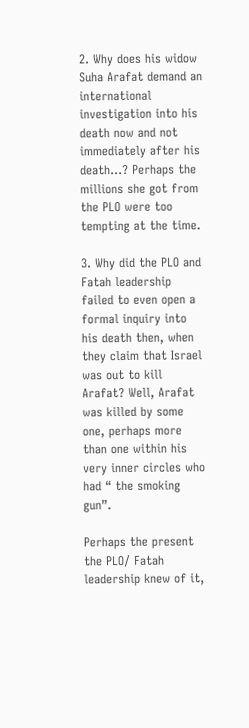2. Why does his widow Suha Arafat demand an international investigation into his death now and not immediately after his death…? Perhaps the millions she got from the PLO were too tempting at the time.

3. Why did the PLO and Fatah leadership failed to even open a formal inquiry into his death then, when they claim that Israel was out to kill Arafat? Well, Arafat was killed by some one, perhaps more than one within his very inner circles who had “ the smoking gun”.

Perhaps the present the PLO/ Fatah leadership knew of it,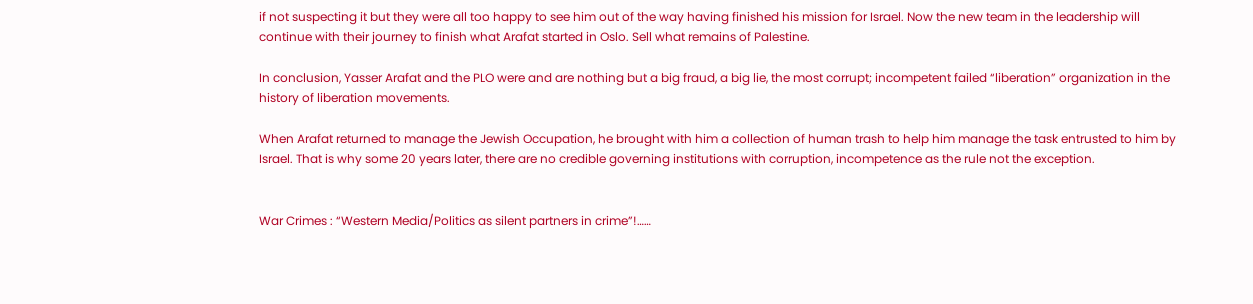if not suspecting it but they were all too happy to see him out of the way having finished his mission for Israel. Now the new team in the leadership will continue with their journey to finish what Arafat started in Oslo. Sell what remains of Palestine.

In conclusion, Yasser Arafat and the PLO were and are nothing but a big fraud, a big lie, the most corrupt; incompetent failed “liberation” organization in the history of liberation movements.

When Arafat returned to manage the Jewish Occupation, he brought with him a collection of human trash to help him manage the task entrusted to him by Israel. That is why some 20 years later, there are no credible governing institutions with corruption, incompetence as the rule not the exception.


War Crimes : “Western Media/Politics as silent partners in crime”!……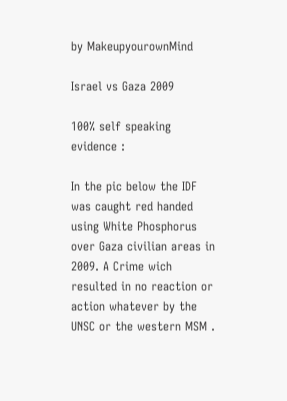by MakeupyourownMind

Israel vs Gaza 2009

100% self speaking evidence :

In the pic below the IDF was caught red handed using White Phosphorus over Gaza civilian areas in 2009. A Crime wich resulted in no reaction or action whatever by the UNSC or the western MSM .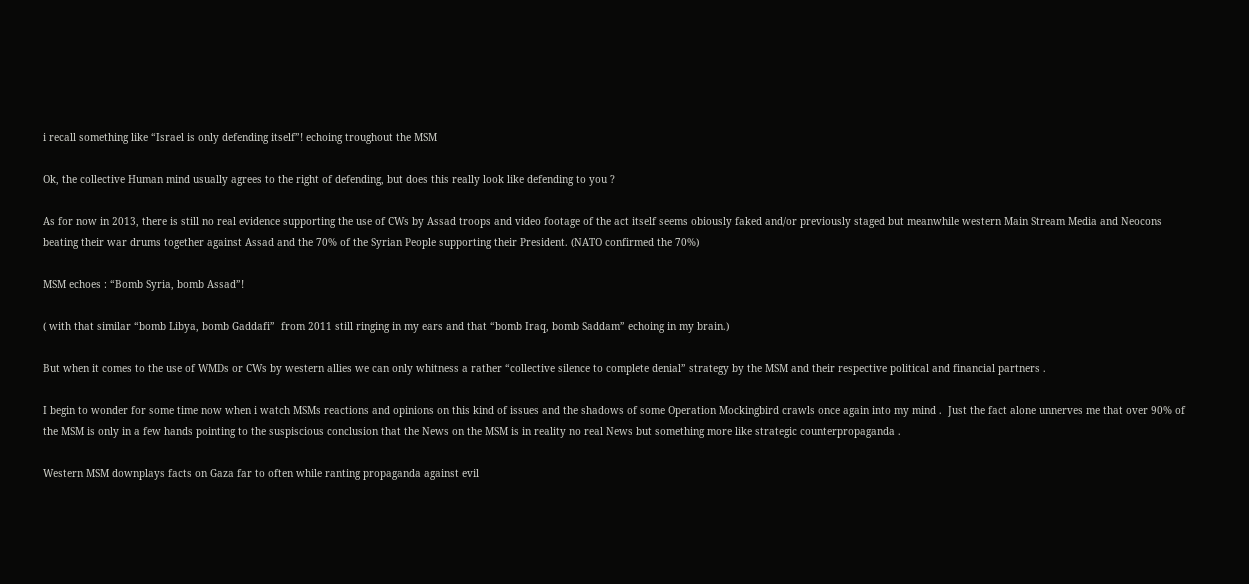i recall something like “Israel is only defending itself”! echoing troughout the MSM

Ok, the collective Human mind usually agrees to the right of defending, but does this really look like defending to you ?

As for now in 2013, there is still no real evidence supporting the use of CWs by Assad troops and video footage of the act itself seems obiously faked and/or previously staged but meanwhile western Main Stream Media and Neocons beating their war drums together against Assad and the 70% of the Syrian People supporting their President. (NATO confirmed the 70%)

MSM echoes : “Bomb Syria, bomb Assad”!

( with that similar “bomb Libya, bomb Gaddafi”  from 2011 still ringing in my ears and that “bomb Iraq, bomb Saddam” echoing in my brain.)

But when it comes to the use of WMDs or CWs by western allies we can only whitness a rather “collective silence to complete denial” strategy by the MSM and their respective political and financial partners .

I begin to wonder for some time now when i watch MSMs reactions and opinions on this kind of issues and the shadows of some Operation Mockingbird crawls once again into my mind .  Just the fact alone unnerves me that over 90% of the MSM is only in a few hands pointing to the suspiscious conclusion that the News on the MSM is in reality no real News but something more like strategic counterpropaganda .

Western MSM downplays facts on Gaza far to often while ranting propaganda against evil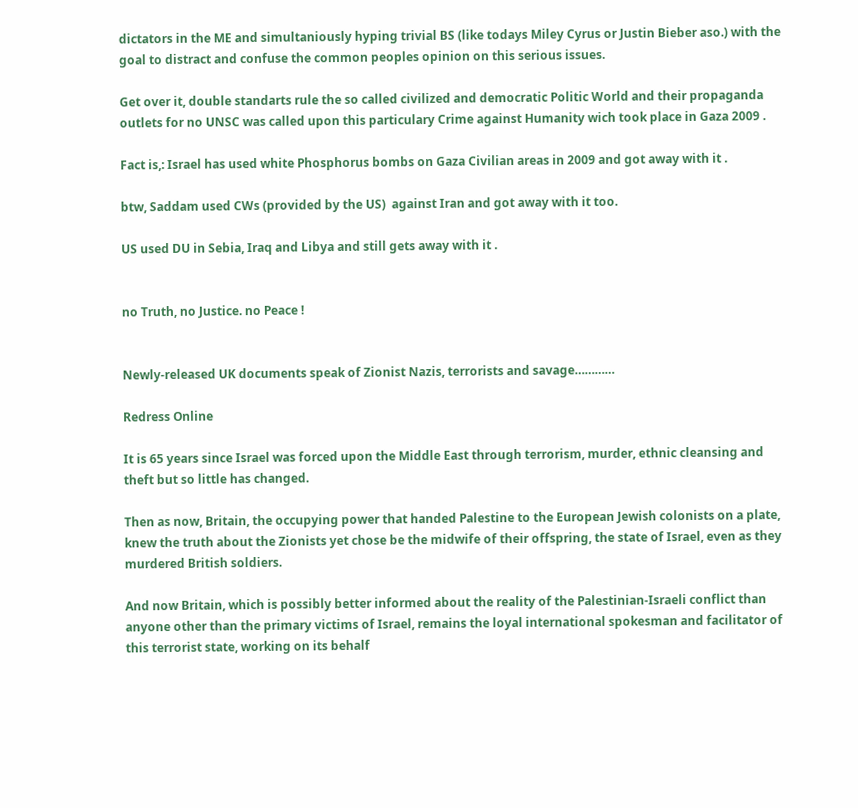dictators in the ME and simultaniously hyping trivial BS (like todays Miley Cyrus or Justin Bieber aso.) with the goal to distract and confuse the common peoples opinion on this serious issues.

Get over it, double standarts rule the so called civilized and democratic Politic World and their propaganda outlets for no UNSC was called upon this particulary Crime against Humanity wich took place in Gaza 2009 .

Fact is,: Israel has used white Phosphorus bombs on Gaza Civilian areas in 2009 and got away with it .

btw, Saddam used CWs (provided by the US)  against Iran and got away with it too.

US used DU in Sebia, Iraq and Libya and still gets away with it .


no Truth, no Justice. no Peace !


Newly-released UK documents speak of Zionist Nazis, terrorists and savage…………

Redress Online

It is 65 years since Israel was forced upon the Middle East through terrorism, murder, ethnic cleansing and theft but so little has changed.

Then as now, Britain, the occupying power that handed Palestine to the European Jewish colonists on a plate, knew the truth about the Zionists yet chose be the midwife of their offspring, the state of Israel, even as they murdered British soldiers.

And now Britain, which is possibly better informed about the reality of the Palestinian-Israeli conflict than anyone other than the primary victims of Israel, remains the loyal international spokesman and facilitator of this terrorist state, working on its behalf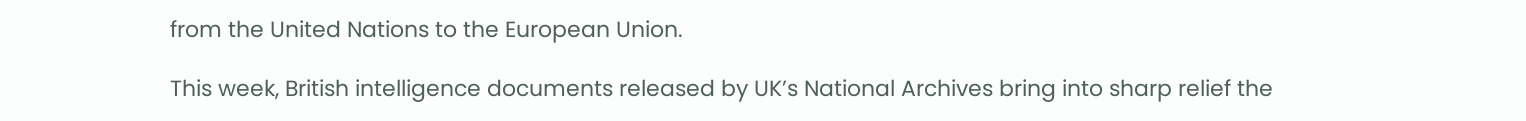from the United Nations to the European Union.

This week, British intelligence documents released by UK’s National Archives bring into sharp relief the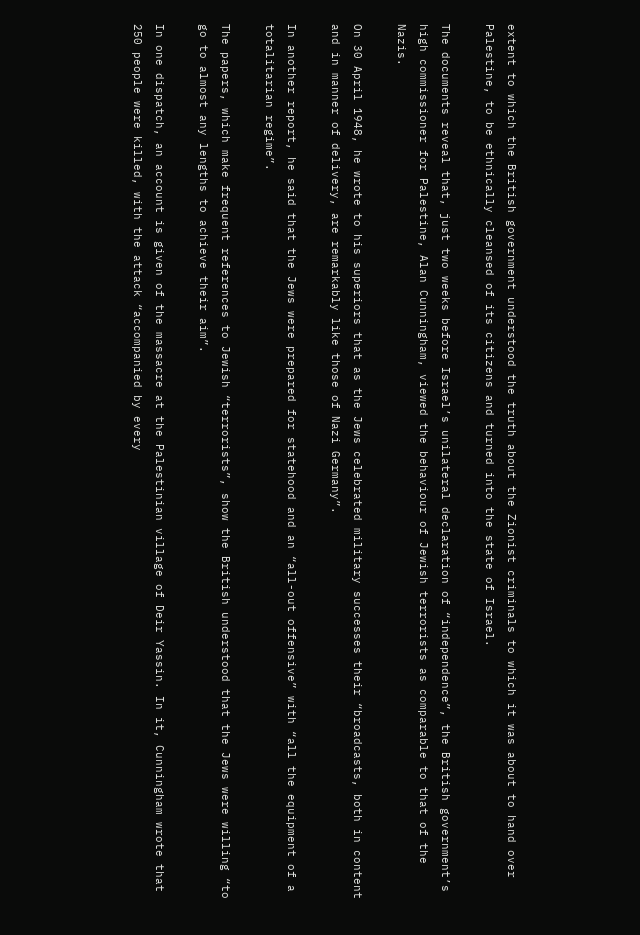extent to which the British government understood the truth about the Zionist criminals to which it was about to hand over Palestine, to be ethnically cleansed of its citizens and turned into the state of Israel.

The documents reveal that, just two weeks before Israel’s unilateral declaration of “independence”, the British government’s high commissioner for Palestine, Alan Cunningham, viewed the behaviour of Jewish terrorists as comparable to that of the Nazis.

On 30 April 1948, he wrote to his superiors that as the Jews celebrated military successes their “broadcasts, both in content and in manner of delivery, are remarkably like those of Nazi Germany”.

In another report, he said that the Jews were prepared for statehood and an “all-out offensive” with “all the equipment of a totalitarian regime”.

The papers, which make frequent references to Jewish “terrorists”, show the British understood that the Jews were willing “to go to almost any lengths to achieve their aim”.

In one dispatch, an account is given of the massacre at the Palestinian village of Deir Yassin. In it, Cunningham wrote that 250 people were killed, with the attack “accompanied by every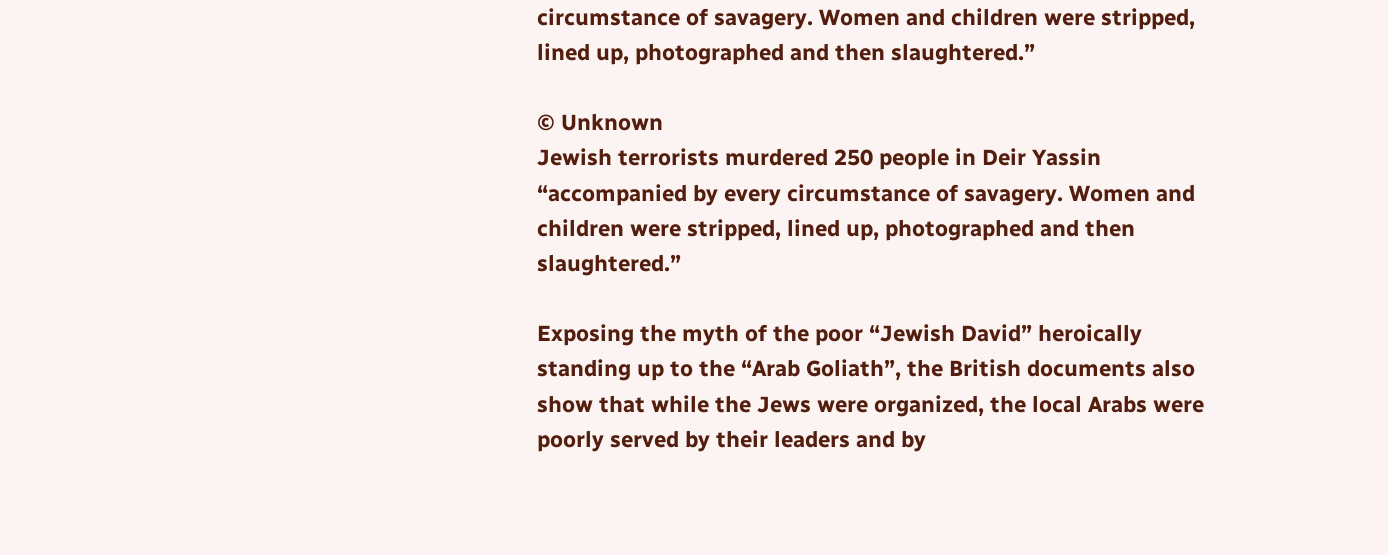circumstance of savagery. Women and children were stripped, lined up, photographed and then slaughtered.”

© Unknown
Jewish terrorists murdered 250 people in Deir Yassin “accompanied by every circumstance of savagery. Women and children were stripped, lined up, photographed and then slaughtered.”

Exposing the myth of the poor “Jewish David” heroically standing up to the “Arab Goliath”, the British documents also show that while the Jews were organized, the local Arabs were poorly served by their leaders and by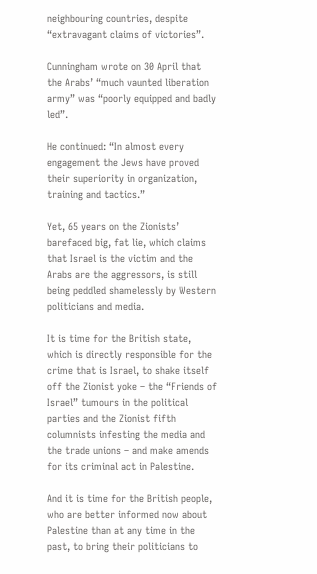neighbouring countries, despite “extravagant claims of victories”.

Cunningham wrote on 30 April that the Arabs’ “much vaunted liberation army” was “poorly equipped and badly led”.

He continued: “In almost every engagement the Jews have proved their superiority in organization, training and tactics.”

Yet, 65 years on the Zionists’ barefaced big, fat lie, which claims that Israel is the victim and the Arabs are the aggressors, is still being peddled shamelessly by Western politicians and media.

It is time for the British state, which is directly responsible for the crime that is Israel, to shake itself off the Zionist yoke – the “Friends of Israel” tumours in the political parties and the Zionist fifth columnists infesting the media and the trade unions – and make amends for its criminal act in Palestine.

And it is time for the British people, who are better informed now about Palestine than at any time in the past, to bring their politicians to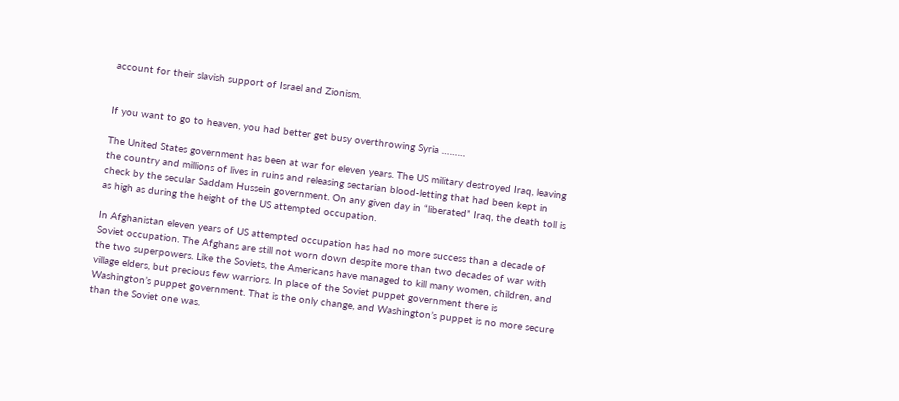account for their slavish support of Israel and Zionism.


If you want to go to heaven, you had better get busy overthrowing Syria ………

The United States government has been at war for eleven years. The US military destroyed Iraq, leaving the country and millions of lives in ruins and releasing sectarian blood-letting that had been kept in check by the secular Saddam Hussein government. On any given day in “liberated” Iraq, the death toll is as high as during the height of the US attempted occupation.

In Afghanistan eleven years of US attempted occupation has had no more success than a decade of Soviet occupation. The Afghans are still not worn down despite more than two decades of war with the two superpowers. Like the Soviets, the Americans have managed to kill many women, children, and village elders, but precious few warriors. In place of the Soviet puppet government there is Washington’s puppet government. That is the only change, and Washington’s puppet is no more secure than the Soviet one was.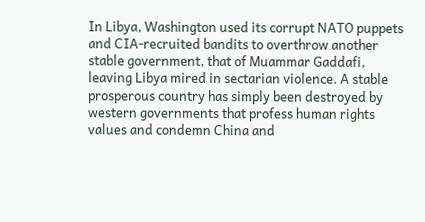In Libya, Washington used its corrupt NATO puppets and CIA-recruited bandits to overthrow another stable government, that of Muammar Gaddafi, leaving Libya mired in sectarian violence. A stable prosperous country has simply been destroyed by western governments that profess human rights values and condemn China and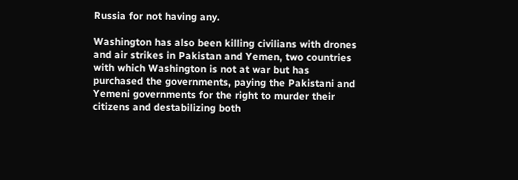Russia for not having any.

Washington has also been killing civilians with drones and air strikes in Pakistan and Yemen, two countries with which Washington is not at war but has purchased the governments, paying the Pakistani and Yemeni governments for the right to murder their citizens and destabilizing both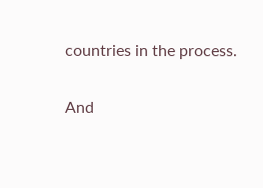countries in the process.

And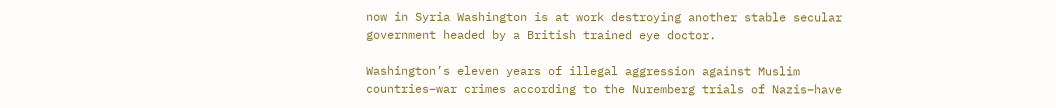now in Syria Washington is at work destroying another stable secular government headed by a British trained eye doctor.

Washington’s eleven years of illegal aggression against Muslim countries–war crimes according to the Nuremberg trials of Nazis–have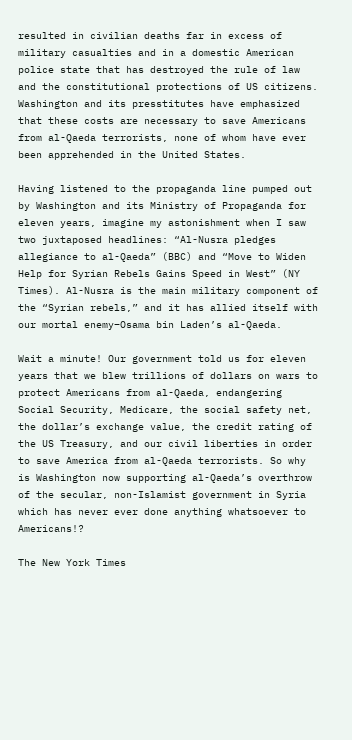resulted in civilian deaths far in excess of military casualties and in a domestic American police state that has destroyed the rule of law and the constitutional protections of US citizens. Washington and its presstitutes have emphasized that these costs are necessary to save Americans from al-Qaeda terrorists, none of whom have ever been apprehended in the United States.

Having listened to the propaganda line pumped out by Washington and its Ministry of Propaganda for eleven years, imagine my astonishment when I saw two juxtaposed headlines: “Al-Nusra pledges allegiance to al-Qaeda” (BBC) and “Move to Widen Help for Syrian Rebels Gains Speed in West” (NY Times). Al-Nusra is the main military component of the “Syrian rebels,” and it has allied itself with our mortal enemy–Osama bin Laden’s al-Qaeda.

Wait a minute! Our government told us for eleven years that we blew trillions of dollars on wars to protect Americans from al-Qaeda, endangering Social Security, Medicare, the social safety net, the dollar’s exchange value, the credit rating of the US Treasury, and our civil liberties in order to save America from al-Qaeda terrorists. So why is Washington now supporting al-Qaeda’s overthrow of the secular, non-Islamist government in Syria which has never ever done anything whatsoever to Americans!?

The New York Times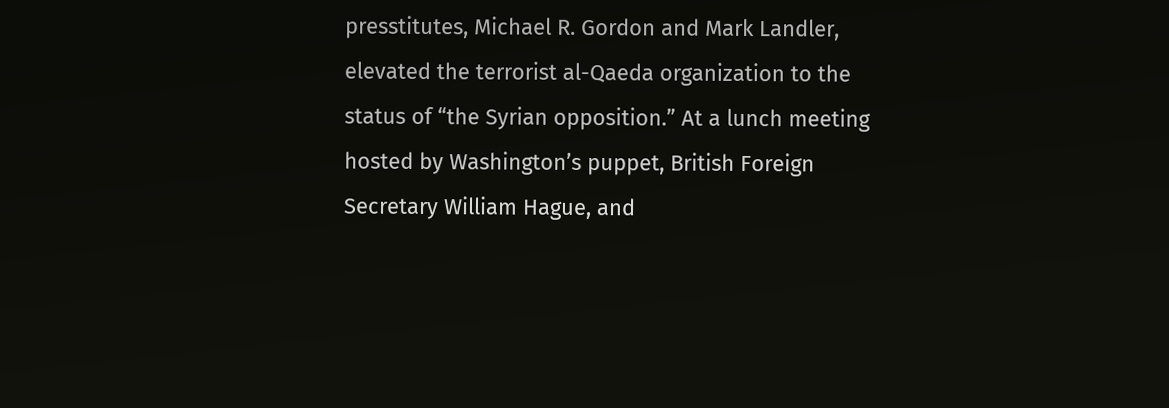presstitutes, Michael R. Gordon and Mark Landler, elevated the terrorist al-Qaeda organization to the status of “the Syrian opposition.” At a lunch meeting hosted by Washington’s puppet, British Foreign Secretary William Hague, and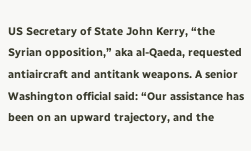US Secretary of State John Kerry, “the Syrian opposition,” aka al-Qaeda, requested antiaircraft and antitank weapons. A senior Washington official said: “Our assistance has been on an upward trajectory, and the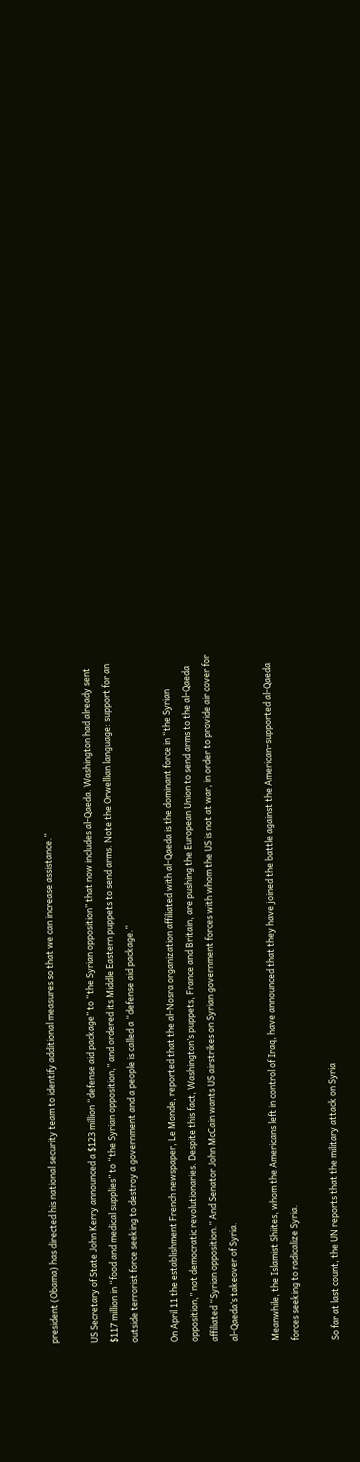president (Obama) has directed his national security team to identify additional measures so that we can increase assistance.”

US Secretary of State John Kerry announced a $123 million “defense aid package” to “the Syrian opposition” that now includes al-Qaeda. Washington had already sent $117 million in “food and medical supplies” to “the Syrian opposition,” and ordered its Middle Eastern puppets to send arms. Note the Orwellian language: support for an outside terrorist force seeking to destroy a government and a people is called a “defense aid package.”

On April 11 the establishment French newspaper, Le Monde, reported that the al-Nosra organization affiliated with al-Qaeda is the dominant force in “the Syrian opposition,” not democratic revolutionaries. Despite this fact, Washington’s puppets, France and Britain, are pushing the European Union to send arms to the al-Qaeda affiliated “Syrian opposition.” And Senator John McCain wants US airstrikes on Syrian government forces with whom the US is not at war, in order to provide air cover for al-Qaeda’s takeover of Syria.

Meanwhile, the Islamist Shiites, whom the Americans left in control of Iraq, have announced that they have joined the battle against the American-supported al-Qaeda forces seeking to radicalize Syria.

So far at last count, the UN reports that the military attack on Syria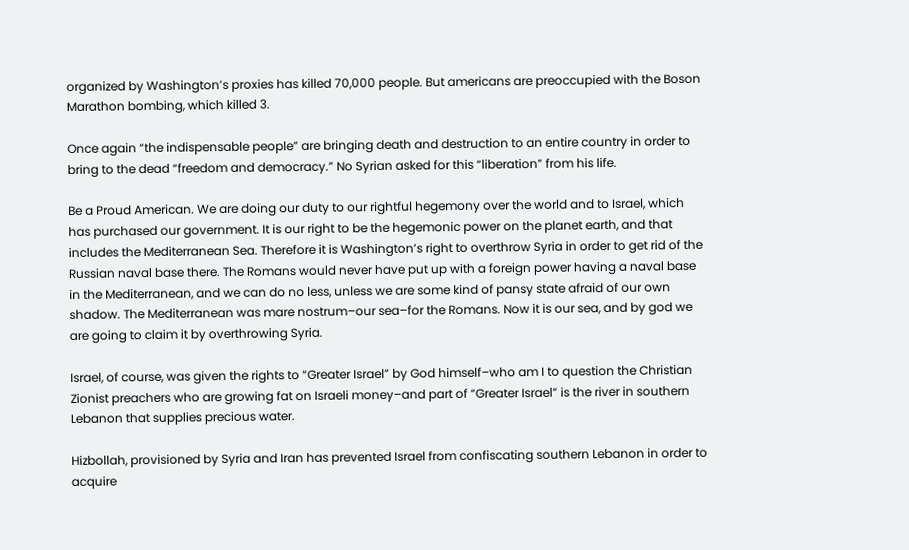organized by Washington’s proxies has killed 70,000 people. But americans are preoccupied with the Boson Marathon bombing, which killed 3.

Once again “the indispensable people” are bringing death and destruction to an entire country in order to bring to the dead “freedom and democracy.” No Syrian asked for this “liberation” from his life.

Be a Proud American. We are doing our duty to our rightful hegemony over the world and to Israel, which has purchased our government. It is our right to be the hegemonic power on the planet earth, and that includes the Mediterranean Sea. Therefore it is Washington’s right to overthrow Syria in order to get rid of the Russian naval base there. The Romans would never have put up with a foreign power having a naval base in the Mediterranean, and we can do no less, unless we are some kind of pansy state afraid of our own shadow. The Mediterranean was mare nostrum–our sea–for the Romans. Now it is our sea, and by god we are going to claim it by overthrowing Syria.

Israel, of course, was given the rights to “Greater Israel” by God himself–who am I to question the Christian Zionist preachers who are growing fat on Israeli money–and part of “Greater Israel” is the river in southern Lebanon that supplies precious water.

Hizbollah, provisioned by Syria and Iran has prevented Israel from confiscating southern Lebanon in order to acquire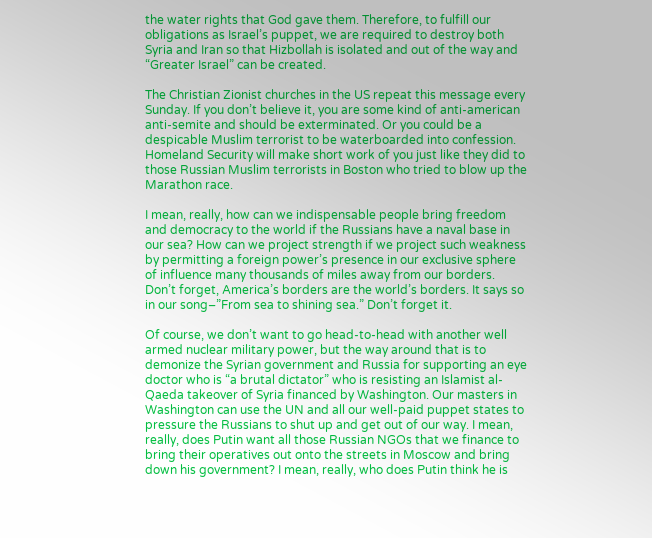the water rights that God gave them. Therefore, to fulfill our obligations as Israel’s puppet, we are required to destroy both Syria and Iran so that Hizbollah is isolated and out of the way and “Greater Israel” can be created.

The Christian Zionist churches in the US repeat this message every Sunday. If you don’t believe it, you are some kind of anti-american anti-semite and should be exterminated. Or you could be a despicable Muslim terrorist to be waterboarded into confession. Homeland Security will make short work of you just like they did to those Russian Muslim terrorists in Boston who tried to blow up the Marathon race.

I mean, really, how can we indispensable people bring freedom and democracy to the world if the Russians have a naval base in our sea? How can we project strength if we project such weakness by permitting a foreign power’s presence in our exclusive sphere of influence many thousands of miles away from our borders. Don’t forget, America’s borders are the world’s borders. It says so in our song–”From sea to shining sea.” Don’t forget it.

Of course, we don’t want to go head-to-head with another well armed nuclear military power, but the way around that is to demonize the Syrian government and Russia for supporting an eye doctor who is “a brutal dictator” who is resisting an Islamist al-Qaeda takeover of Syria financed by Washington. Our masters in Washington can use the UN and all our well-paid puppet states to pressure the Russians to shut up and get out of our way. I mean, really, does Putin want all those Russian NGOs that we finance to bring their operatives out onto the streets in Moscow and bring down his government? I mean, really, who does Putin think he is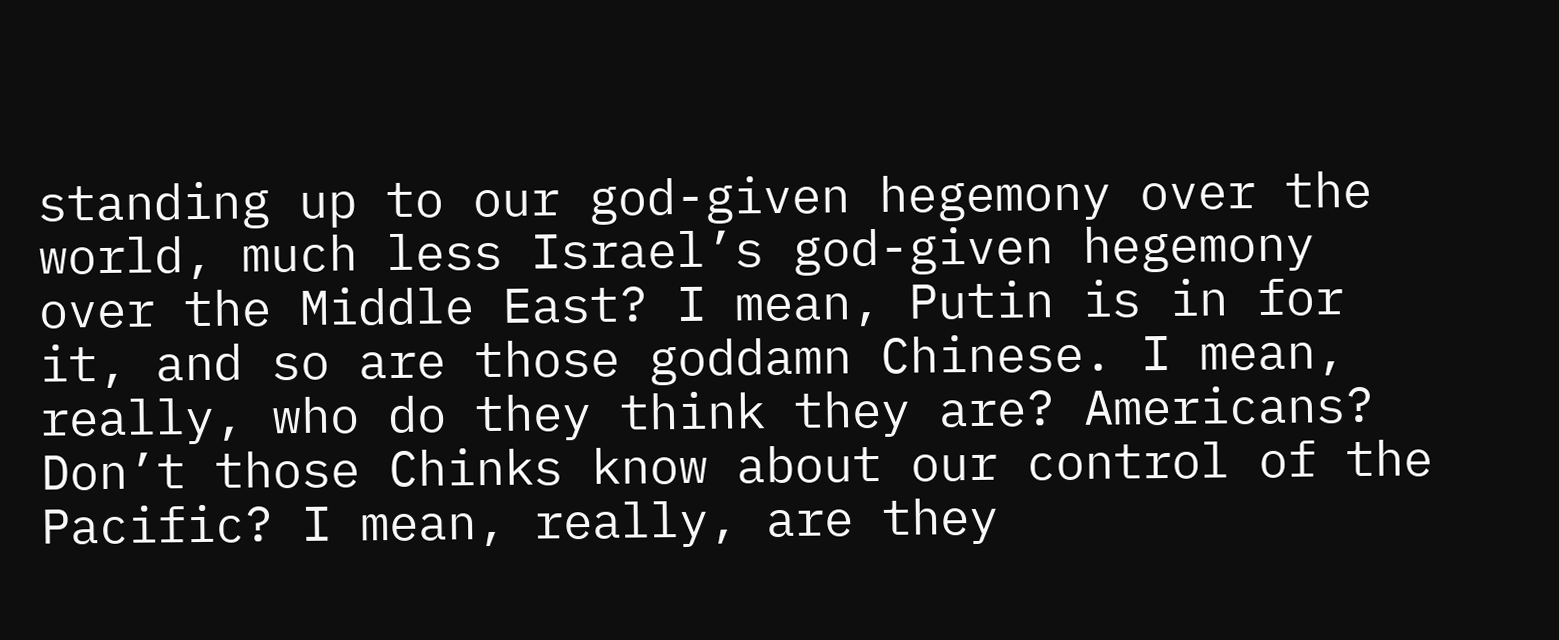standing up to our god-given hegemony over the world, much less Israel’s god-given hegemony over the Middle East? I mean, Putin is in for it, and so are those goddamn Chinese. I mean, really, who do they think they are? Americans? Don’t those Chinks know about our control of the Pacific? I mean, really, are they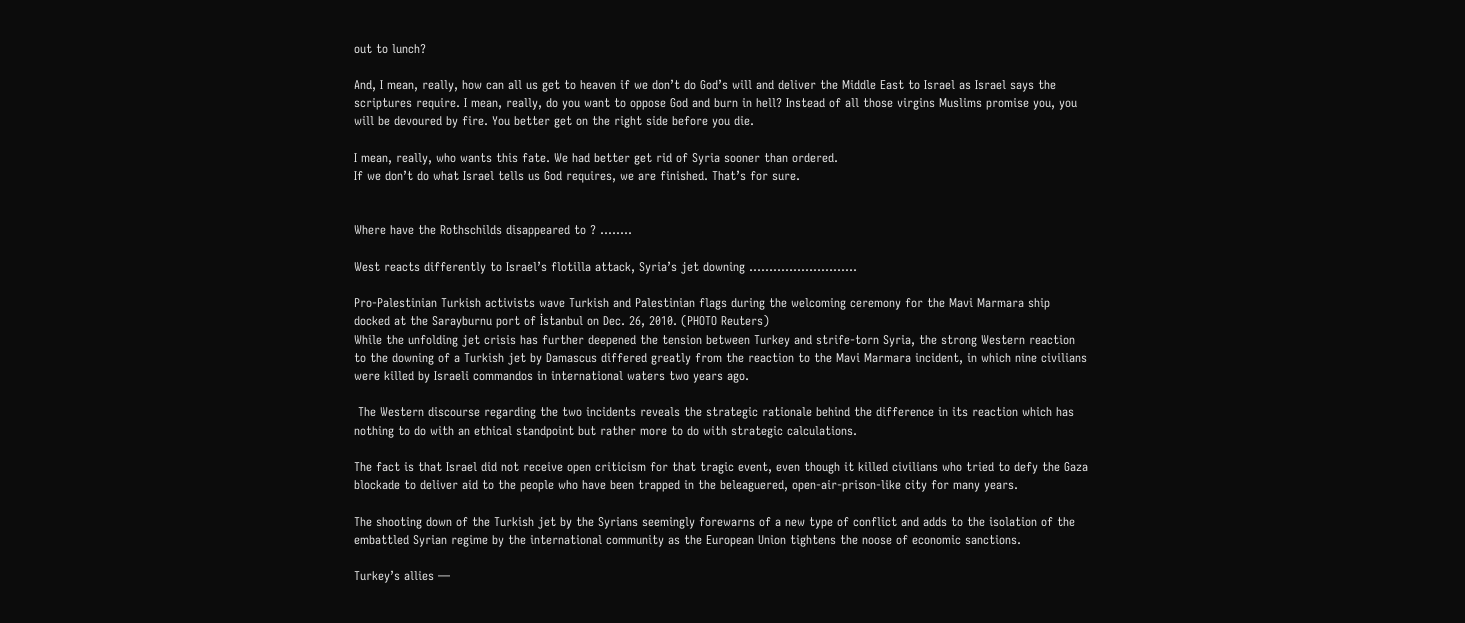out to lunch?

And, I mean, really, how can all us get to heaven if we don’t do God’s will and deliver the Middle East to Israel as Israel says the scriptures require. I mean, really, do you want to oppose God and burn in hell? Instead of all those virgins Muslims promise you, you will be devoured by fire. You better get on the right side before you die.

I mean, really, who wants this fate. We had better get rid of Syria sooner than ordered.
If we don’t do what Israel tells us God requires, we are finished. That’s for sure.


Where have the Rothschilds disappeared to ? ……..

West reacts differently to Israel’s flotilla attack, Syria’s jet downing ………………………

Pro-Palestinian Turkish activists wave Turkish and Palestinian flags during the welcoming ceremony for the Mavi Marmara ship docked at the Sarayburnu port of İstanbul on Dec. 26, 2010. (PHOTO Reuters)
While the unfolding jet crisis has further deepened the tension between Turkey and strife-torn Syria, the strong Western reaction to the downing of a Turkish jet by Damascus differed greatly from the reaction to the Mavi Marmara incident, in which nine civilians were killed by Israeli commandos in international waters two years ago.

 The Western discourse regarding the two incidents reveals the strategic rationale behind the difference in its reaction which has nothing to do with an ethical standpoint but rather more to do with strategic calculations.

The fact is that Israel did not receive open criticism for that tragic event, even though it killed civilians who tried to defy the Gaza blockade to deliver aid to the people who have been trapped in the beleaguered, open-air-prison-like city for many years.

The shooting down of the Turkish jet by the Syrians seemingly forewarns of a new type of conflict and adds to the isolation of the embattled Syrian regime by the international community as the European Union tightens the noose of economic sanctions.

Turkey’s allies —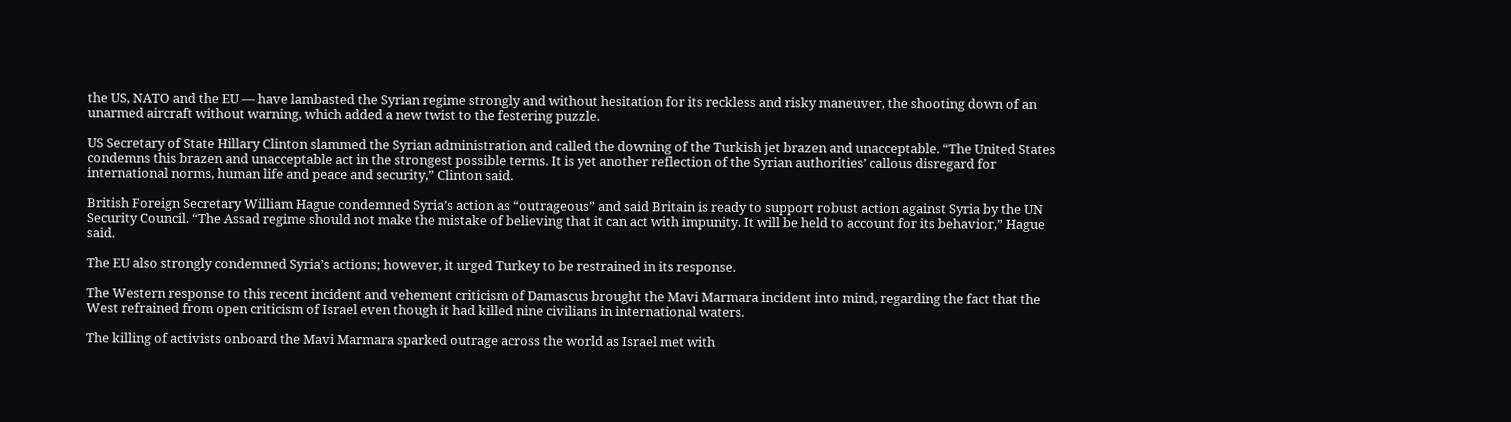the US, NATO and the EU — have lambasted the Syrian regime strongly and without hesitation for its reckless and risky maneuver, the shooting down of an unarmed aircraft without warning, which added a new twist to the festering puzzle.

US Secretary of State Hillary Clinton slammed the Syrian administration and called the downing of the Turkish jet brazen and unacceptable. “The United States condemns this brazen and unacceptable act in the strongest possible terms. It is yet another reflection of the Syrian authorities’ callous disregard for international norms, human life and peace and security,” Clinton said.

British Foreign Secretary William Hague condemned Syria’s action as “outrageous” and said Britain is ready to support robust action against Syria by the UN Security Council. “The Assad regime should not make the mistake of believing that it can act with impunity. It will be held to account for its behavior,” Hague said.

The EU also strongly condemned Syria’s actions; however, it urged Turkey to be restrained in its response.

The Western response to this recent incident and vehement criticism of Damascus brought the Mavi Marmara incident into mind, regarding the fact that the West refrained from open criticism of Israel even though it had killed nine civilians in international waters.

The killing of activists onboard the Mavi Marmara sparked outrage across the world as Israel met with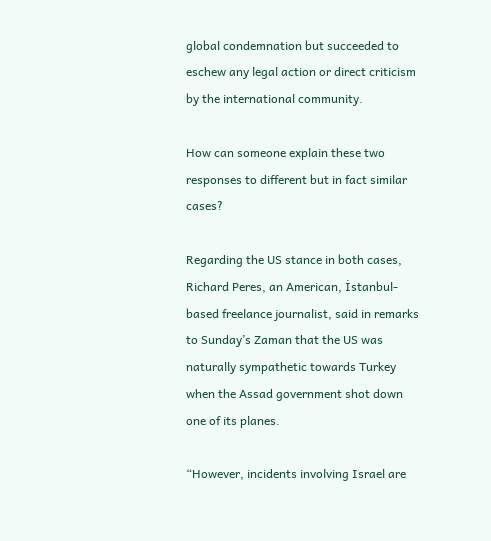global condemnation but succeeded to eschew any legal action or direct criticism by the international community.

How can someone explain these two responses to different but in fact similar cases?

Regarding the US stance in both cases, Richard Peres, an American, İstanbul-based freelance journalist, said in remarks to Sunday’s Zaman that the US was naturally sympathetic towards Turkey when the Assad government shot down one of its planes.

“However, incidents involving Israel are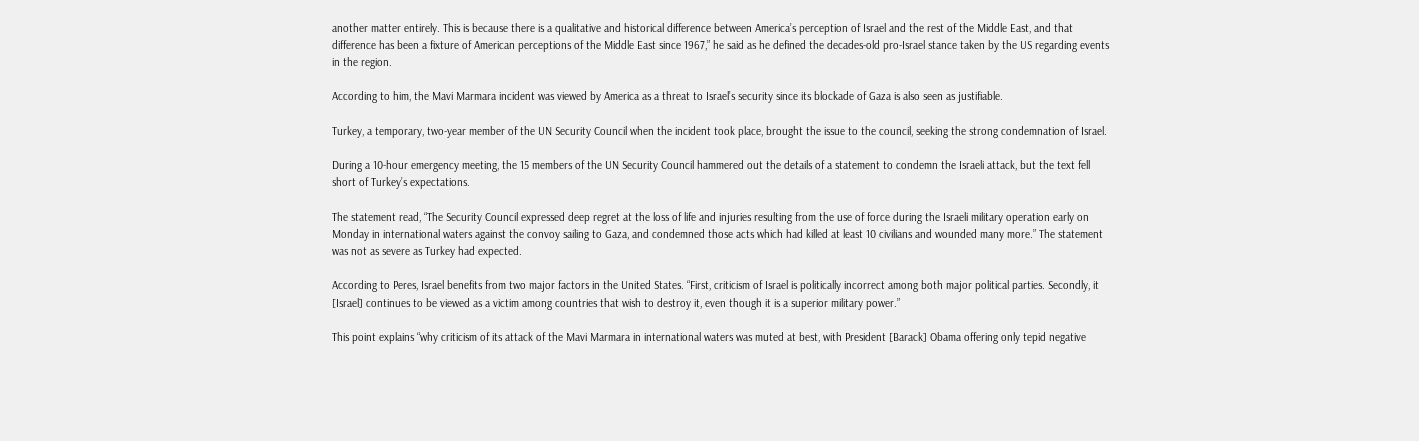another matter entirely. This is because there is a qualitative and historical difference between America’s perception of Israel and the rest of the Middle East, and that difference has been a fixture of American perceptions of the Middle East since 1967,” he said as he defined the decades-old pro-Israel stance taken by the US regarding events in the region.

According to him, the Mavi Marmara incident was viewed by America as a threat to Israel’s security since its blockade of Gaza is also seen as justifiable.

Turkey, a temporary, two-year member of the UN Security Council when the incident took place, brought the issue to the council, seeking the strong condemnation of Israel.

During a 10-hour emergency meeting, the 15 members of the UN Security Council hammered out the details of a statement to condemn the Israeli attack, but the text fell short of Turkey’s expectations.

The statement read, “The Security Council expressed deep regret at the loss of life and injuries resulting from the use of force during the Israeli military operation early on Monday in international waters against the convoy sailing to Gaza, and condemned those acts which had killed at least 10 civilians and wounded many more.” The statement was not as severe as Turkey had expected.

According to Peres, Israel benefits from two major factors in the United States. “First, criticism of Israel is politically incorrect among both major political parties. Secondly, it [Israel] continues to be viewed as a victim among countries that wish to destroy it, even though it is a superior military power.”

This point explains “why criticism of its attack of the Mavi Marmara in international waters was muted at best, with President [Barack] Obama offering only tepid negative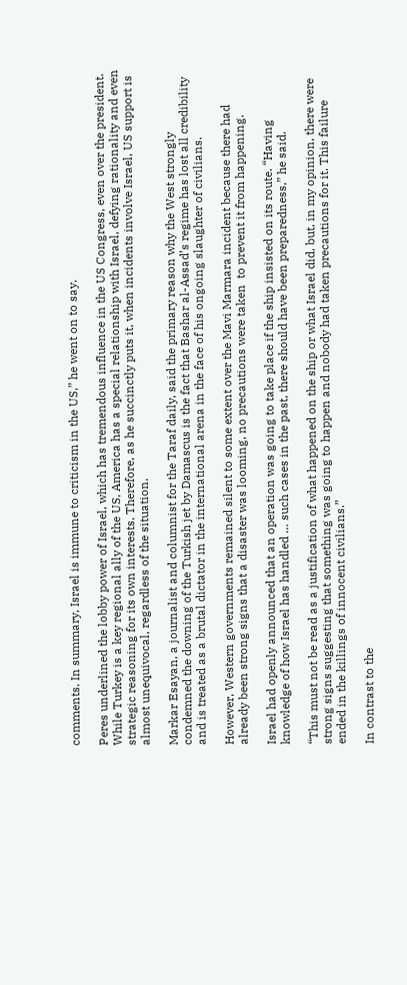comments. In summary, Israel is immune to criticism in the US,” he went on to say.

Peres underlined the lobby power of Israel, which has tremendous influence in the US Congress, even over the president. While Turkey is a key regional ally of the US, America has a special relationship with Israel, defying rationality and even strategic reasoning for its own interests. Therefore, as he succinctly puts it, when incidents involve Israel, US support is almost unequivocal, regardless of the situation.

Markar Esayan, a journalist and columnist for the Taraf daily, said the primary reason why the West strongly condemned the downing of the Turkish jet by Damascus is the fact that Bashar al-Assad’s regime has lost all credibility and is treated as a brutal dictator in the international arena in the face of his ongoing slaughter of civilians.

However, Western governments remained silent to some extent over the Mavi Marmara incident because there had already been strong signs that a disaster was looming, no precautions were taken  to prevent it from happening.

Israel had openly announced that an operation was going to take place if the ship insisted on its route. “Having knowledge of how Israel has handled … such cases in the past, there should have been preparedness,” he said.

“This must not be read as a justification of what happened on the ship or what Israel did, but, in my opinion, there were strong signs suggesting that something was going to happen and nobody had taken precautions for it. This failure ended in the killings of innocent civilians.”

In contrast to the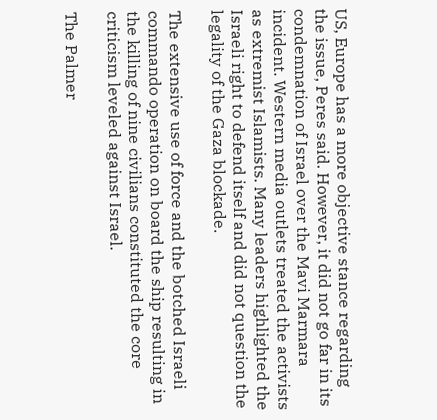US, Europe has a more objective stance regarding the issue, Peres said. However, it did not go far in its condemnation of Israel over the Mavi Marmara incident. Western media outlets treated the activists as extremist Islamists. Many leaders highlighted the Israeli right to defend itself and did not question the legality of the Gaza blockade.

The extensive use of force and the botched Israeli commando operation on board the ship resulting in the killing of nine civilians constituted the core criticism leveled against Israel.

The Palmer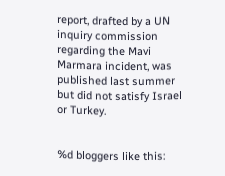report, drafted by a UN inquiry commission regarding the Mavi Marmara incident, was published last summer but did not satisfy Israel or Turkey.


%d bloggers like this: